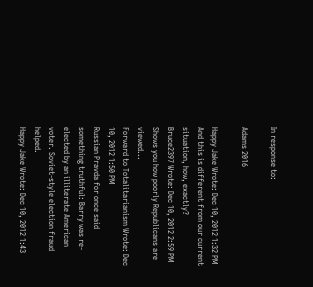In response to:

Adams 2016

Happy Jake Wrote: Dec 10, 2012 1:32 PM
And this is different from our current situation, how, exactly?
Bruce2397 Wrote: Dec 10, 2012 2:59 PM
Shows you how poorly Republicans are viewed...
Forward to Totalitarianism Wrote: Dec 10, 2012 1:50 PM
Russian Pravda for once said something truthful: Barry was re-elected by an illiterate American voter. Soviet-style election fraud helped.
Happy Jake Wrote: Dec 10, 2012 1:43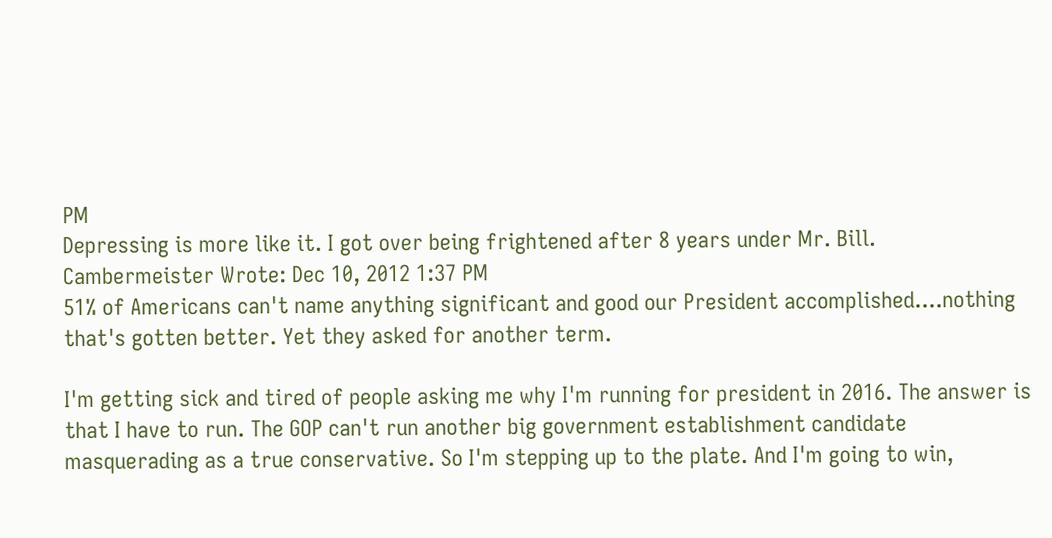PM
Depressing is more like it. I got over being frightened after 8 years under Mr. Bill.
Cambermeister Wrote: Dec 10, 2012 1:37 PM
51% of Americans can't name anything significant and good our President accomplished....nothing that's gotten better. Yet they asked for another term.

I'm getting sick and tired of people asking me why I'm running for president in 2016. The answer is that I have to run. The GOP can't run another big government establishment candidate masquerading as a true conservative. So I'm stepping up to the plate. And I'm going to win,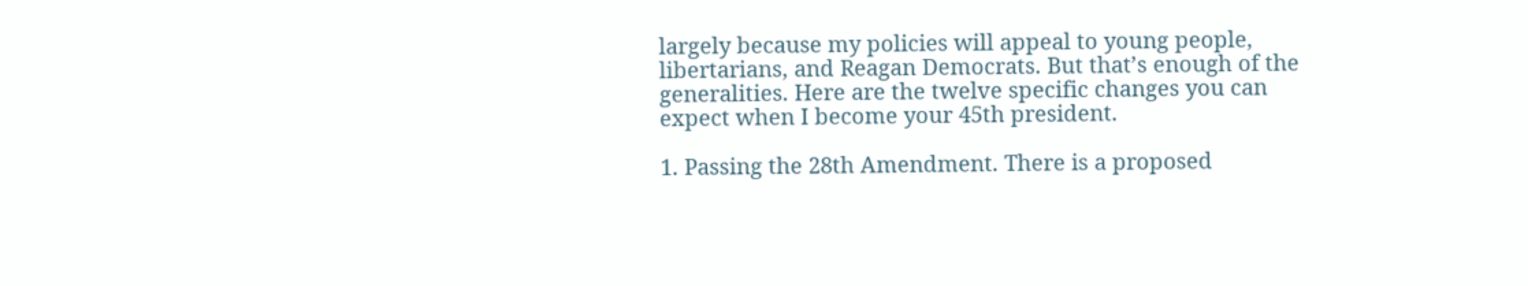largely because my policies will appeal to young people, libertarians, and Reagan Democrats. But that’s enough of the generalities. Here are the twelve specific changes you can expect when I become your 45th president.

1. Passing the 28th Amendment. There is a proposed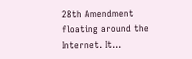28th Amendment floating around the Internet. It...